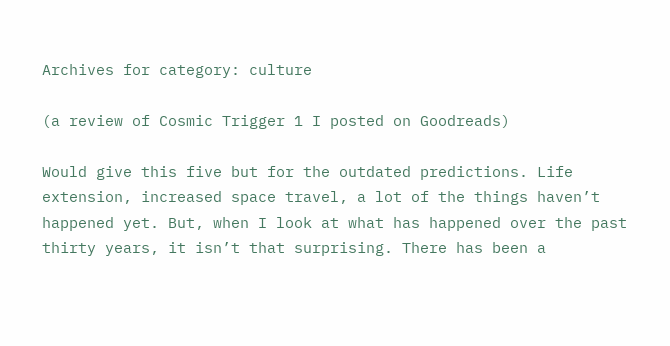Archives for category: culture

(a review of Cosmic Trigger 1 I posted on Goodreads)

Would give this five but for the outdated predictions. Life extension, increased space travel, a lot of the things haven’t happened yet. But, when I look at what has happened over the past thirty years, it isn’t that surprising. There has been a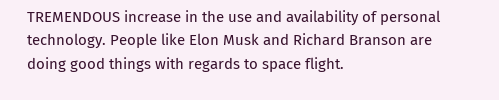TREMENDOUS increase in the use and availability of personal technology. People like Elon Musk and Richard Branson are doing good things with regards to space flight.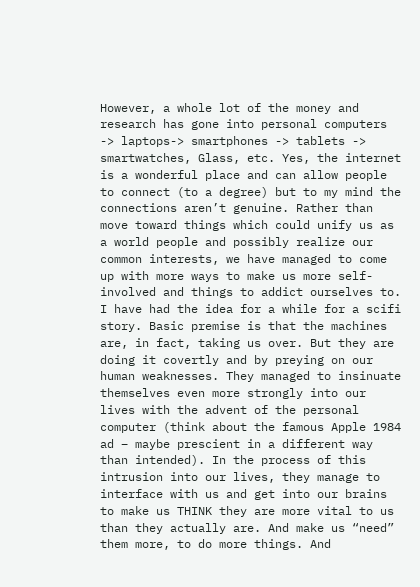However, a whole lot of the money and research has gone into personal computers -> laptops-> smartphones -> tablets -> smartwatches, Glass, etc. Yes, the internet is a wonderful place and can allow people to connect (to a degree) but to my mind the connections aren’t genuine. Rather than move toward things which could unify us as a world people and possibly realize our common interests, we have managed to come up with more ways to make us more self-involved and things to addict ourselves to. I have had the idea for a while for a scifi story. Basic premise is that the machines are, in fact, taking us over. But they are doing it covertly and by preying on our human weaknesses. They managed to insinuate themselves even more strongly into our lives with the advent of the personal computer (think about the famous Apple 1984 ad – maybe prescient in a different way than intended). In the process of this intrusion into our lives, they manage to interface with us and get into our brains to make us THINK they are more vital to us than they actually are. And make us “need” them more, to do more things. And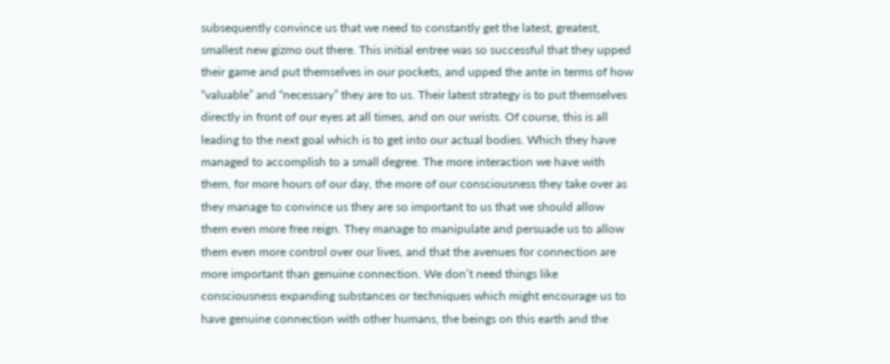subsequently convince us that we need to constantly get the latest, greatest, smallest new gizmo out there. This initial entree was so successful that they upped their game and put themselves in our pockets, and upped the ante in terms of how “valuable” and “necessary” they are to us. Their latest strategy is to put themselves directly in front of our eyes at all times, and on our wrists. Of course, this is all leading to the next goal which is to get into our actual bodies. Which they have managed to accomplish to a small degree. The more interaction we have with them, for more hours of our day, the more of our consciousness they take over as they manage to convince us they are so important to us that we should allow them even more free reign. They manage to manipulate and persuade us to allow them even more control over our lives, and that the avenues for connection are more important than genuine connection. We don’t need things like consciousness expanding substances or techniques which might encourage us to have genuine connection with other humans, the beings on this earth and the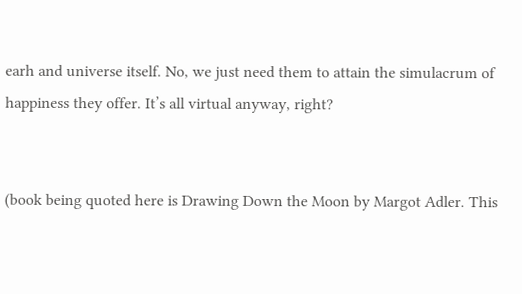earh and universe itself. No, we just need them to attain the simulacrum of happiness they offer. It’s all virtual anyway, right?


(book being quoted here is Drawing Down the Moon by Margot Adler. This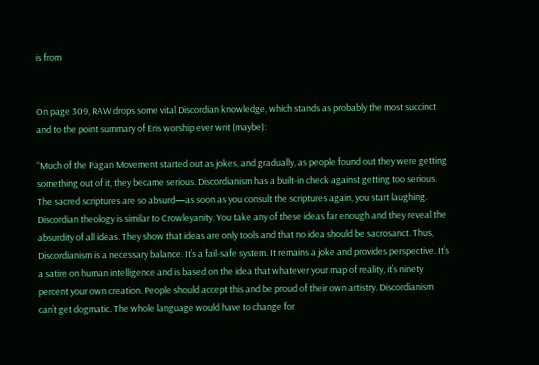is from


On page 309, RAW drops some vital Discordian knowledge, which stands as probably the most succinct and to the point summary of Eris worship ever writ (maybe):

“Much of the Pagan Movement started out as jokes, and gradually, as people found out they were getting something out of it, they became serious. Discordianism has a built-in check against getting too serious. The sacred scriptures are so absurd—as soon as you consult the scriptures again, you start laughing. Discordian theology is similar to Crowleyanity. You take any of these ideas far enough and they reveal the absurdity of all ideas. They show that ideas are only tools and that no idea should be sacrosanct. Thus, Discordianism is a necessary balance. It’s a fail-safe system. It remains a joke and provides perspective. It’s a satire on human intelligence and is based on the idea that whatever your map of reality, it’s ninety percent your own creation. People should accept this and be proud of their own artistry. Discordianism can’t get dogmatic. The whole language would have to change for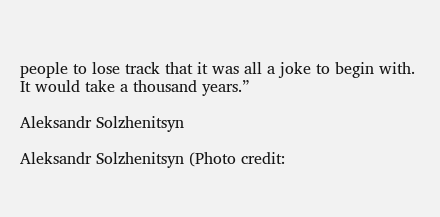people to lose track that it was all a joke to begin with. It would take a thousand years.”

Aleksandr Solzhenitsyn

Aleksandr Solzhenitsyn (Photo credit: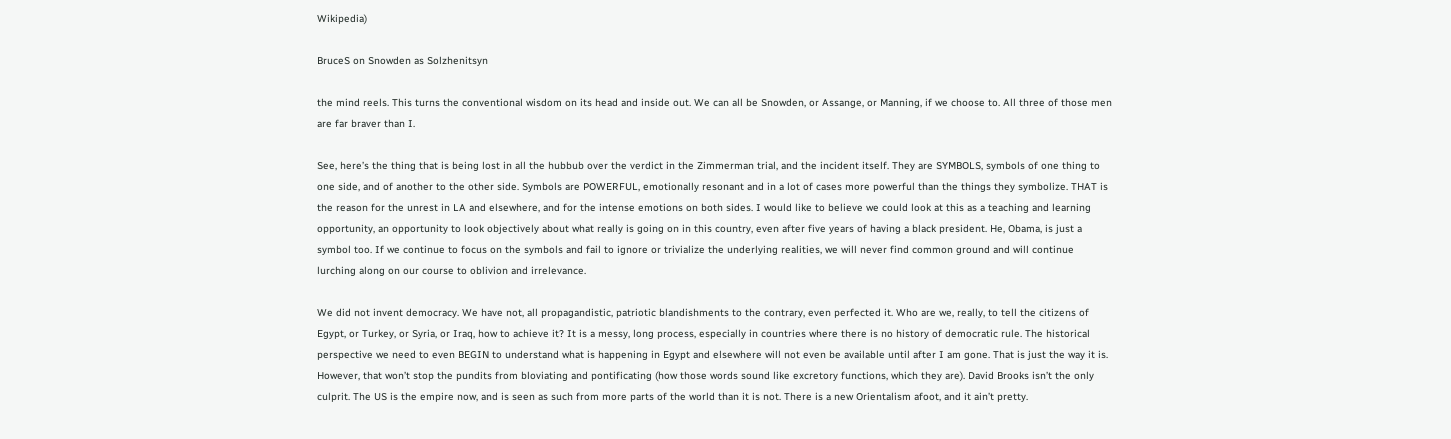Wikipedia)

BruceS on Snowden as Solzhenitsyn

the mind reels. This turns the conventional wisdom on its head and inside out. We can all be Snowden, or Assange, or Manning, if we choose to. All three of those men are far braver than I.

See, here’s the thing that is being lost in all the hubbub over the verdict in the Zimmerman trial, and the incident itself. They are SYMBOLS, symbols of one thing to one side, and of another to the other side. Symbols are POWERFUL, emotionally resonant and in a lot of cases more powerful than the things they symbolize. THAT is the reason for the unrest in LA and elsewhere, and for the intense emotions on both sides. I would like to believe we could look at this as a teaching and learning opportunity, an opportunity to look objectively about what really is going on in this country, even after five years of having a black president. He, Obama, is just a symbol too. If we continue to focus on the symbols and fail to ignore or trivialize the underlying realities, we will never find common ground and will continue lurching along on our course to oblivion and irrelevance.

We did not invent democracy. We have not, all propagandistic, patriotic blandishments to the contrary, even perfected it. Who are we, really, to tell the citizens of Egypt, or Turkey, or Syria, or Iraq, how to achieve it? It is a messy, long process, especially in countries where there is no history of democratic rule. The historical perspective we need to even BEGIN to understand what is happening in Egypt and elsewhere will not even be available until after I am gone. That is just the way it is. However, that won’t stop the pundits from bloviating and pontificating (how those words sound like excretory functions, which they are). David Brooks isn’t the only culprit. The US is the empire now, and is seen as such from more parts of the world than it is not. There is a new Orientalism afoot, and it ain’t pretty.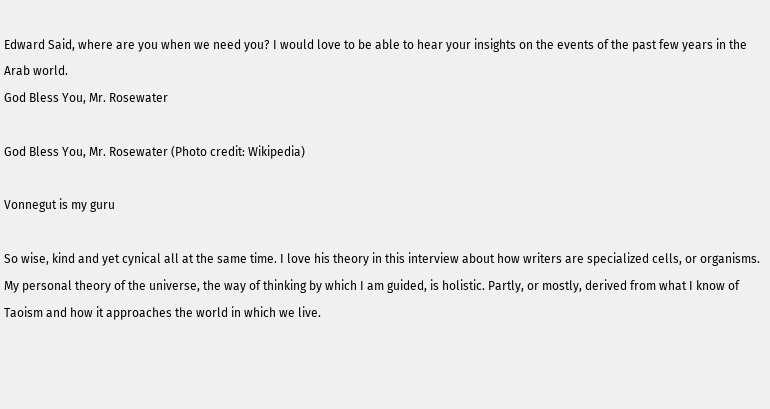Edward Said, where are you when we need you? I would love to be able to hear your insights on the events of the past few years in the Arab world.
God Bless You, Mr. Rosewater

God Bless You, Mr. Rosewater (Photo credit: Wikipedia)

Vonnegut is my guru

So wise, kind and yet cynical all at the same time. I love his theory in this interview about how writers are specialized cells, or organisms. My personal theory of the universe, the way of thinking by which I am guided, is holistic. Partly, or mostly, derived from what I know of Taoism and how it approaches the world in which we live.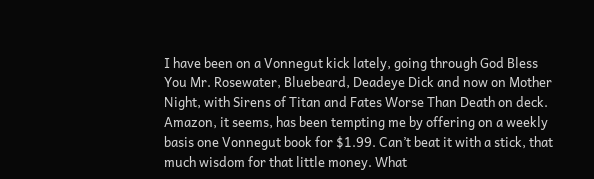I have been on a Vonnegut kick lately, going through God Bless You Mr. Rosewater, Bluebeard, Deadeye Dick and now on Mother Night, with Sirens of Titan and Fates Worse Than Death on deck. Amazon, it seems, has been tempting me by offering on a weekly basis one Vonnegut book for $1.99. Can’t beat it with a stick, that much wisdom for that little money. What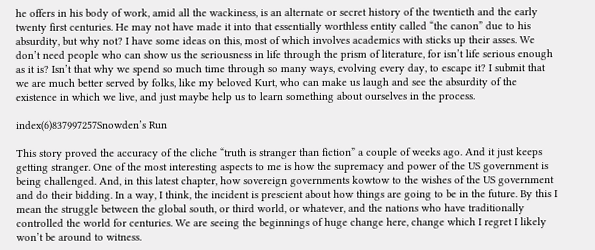he offers in his body of work, amid all the wackiness, is an alternate or secret history of the twentieth and the early twenty first centuries. He may not have made it into that essentially worthless entity called “the canon” due to his absurdity, but why not? I have some ideas on this, most of which involves academics with sticks up their asses. We don’t need people who can show us the seriousness in life through the prism of literature, for isn’t life serious enough as it is? Isn’t that why we spend so much time through so many ways, evolving every day, to escape it? I submit that we are much better served by folks, like my beloved Kurt, who can make us laugh and see the absurdity of the existence in which we live, and just maybe help us to learn something about ourselves in the process.

index(6)837997257Snowden’s Run

This story proved the accuracy of the cliche “truth is stranger than fiction” a couple of weeks ago. And it just keeps getting stranger. One of the most interesting aspects to me is how the supremacy and power of the US government is being challenged. And, in this latest chapter, how sovereign governments kowtow to the wishes of the US government and do their bidding. In a way, I think, the incident is prescient about how things are going to be in the future. By this I mean the struggle between the global south, or third world, or whatever, and the nations who have traditionally controlled the world for centuries. We are seeing the beginnings of huge change here, change which I regret I likely won’t be around to witness.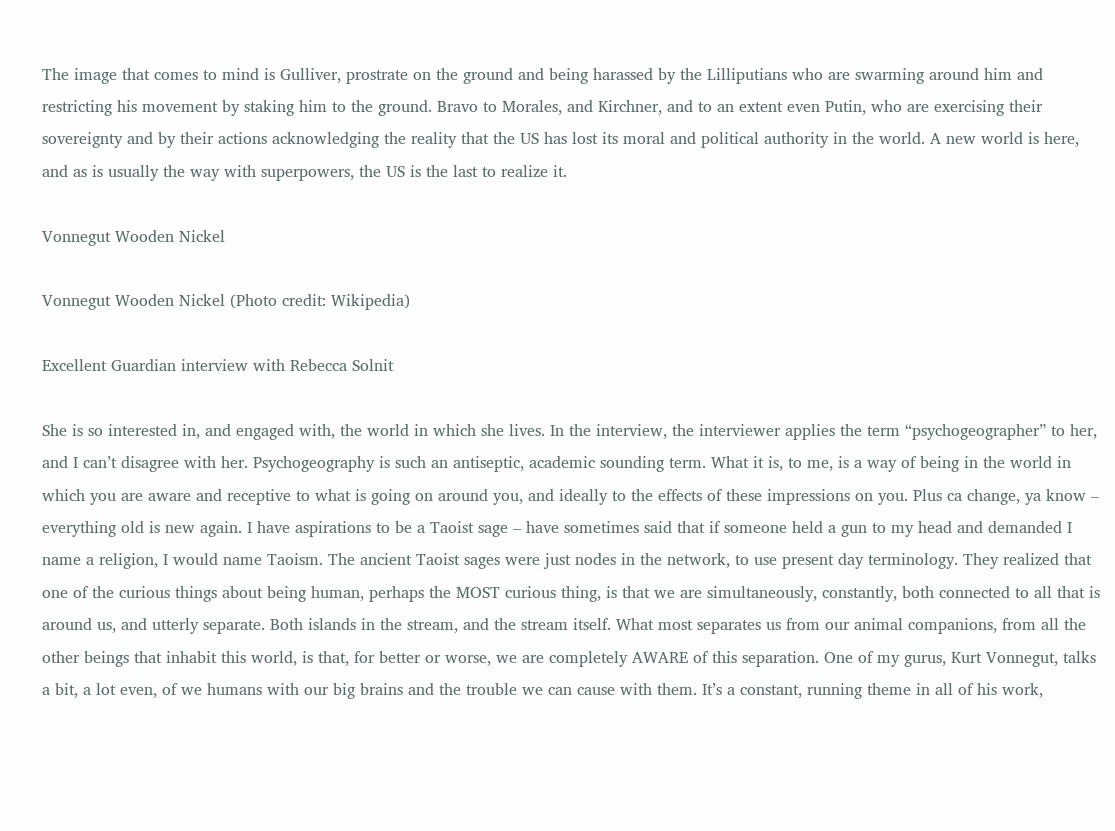The image that comes to mind is Gulliver, prostrate on the ground and being harassed by the Lilliputians who are swarming around him and restricting his movement by staking him to the ground. Bravo to Morales, and Kirchner, and to an extent even Putin, who are exercising their sovereignty and by their actions acknowledging the reality that the US has lost its moral and political authority in the world. A new world is here, and as is usually the way with superpowers, the US is the last to realize it.

Vonnegut Wooden Nickel

Vonnegut Wooden Nickel (Photo credit: Wikipedia)

Excellent Guardian interview with Rebecca Solnit

She is so interested in, and engaged with, the world in which she lives. In the interview, the interviewer applies the term “psychogeographer” to her, and I can’t disagree with her. Psychogeography is such an antiseptic, academic sounding term. What it is, to me, is a way of being in the world in which you are aware and receptive to what is going on around you, and ideally to the effects of these impressions on you. Plus ca change, ya know – everything old is new again. I have aspirations to be a Taoist sage – have sometimes said that if someone held a gun to my head and demanded I name a religion, I would name Taoism. The ancient Taoist sages were just nodes in the network, to use present day terminology. They realized that one of the curious things about being human, perhaps the MOST curious thing, is that we are simultaneously, constantly, both connected to all that is around us, and utterly separate. Both islands in the stream, and the stream itself. What most separates us from our animal companions, from all the other beings that inhabit this world, is that, for better or worse, we are completely AWARE of this separation. One of my gurus, Kurt Vonnegut, talks a bit, a lot even, of we humans with our big brains and the trouble we can cause with them. It’s a constant, running theme in all of his work,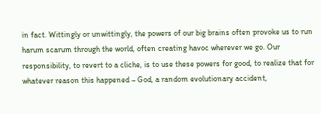in fact. Wittingly or unwittingly, the powers of our big brains often provoke us to run harum scarum through the world, often creating havoc wherever we go. Our responsibility, to revert to a cliche, is to use these powers for good, to realize that for whatever reason this happened – God, a random evolutionary accident,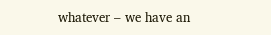whatever – we have an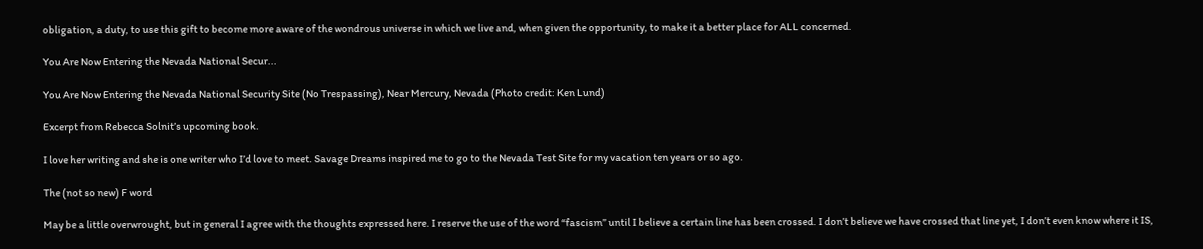obligation, a duty, to use this gift to become more aware of the wondrous universe in which we live and, when given the opportunity, to make it a better place for ALL concerned.

You Are Now Entering the Nevada National Secur...

You Are Now Entering the Nevada National Security Site (No Trespassing), Near Mercury, Nevada (Photo credit: Ken Lund)

Excerpt from Rebecca Solnit’s upcoming book.

I love her writing and she is one writer who I’d love to meet. Savage Dreams inspired me to go to the Nevada Test Site for my vacation ten years or so ago.

The (not so new) F word

May be a little overwrought, but in general I agree with the thoughts expressed here. I reserve the use of the word “fascism” until I believe a certain line has been crossed. I don’t believe we have crossed that line yet, I don’t even know where it IS,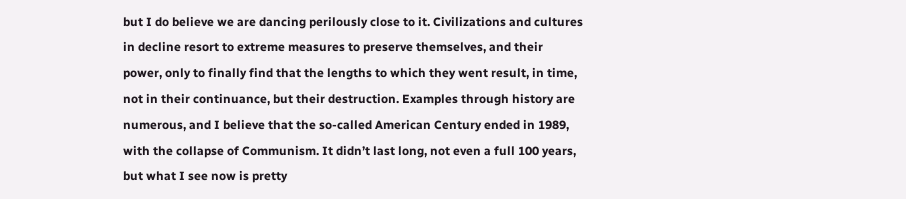but I do believe we are dancing perilously close to it. Civilizations and cultures in decline resort to extreme measures to preserve themselves, and their power, only to finally find that the lengths to which they went result, in time, not in their continuance, but their destruction. Examples through history are numerous, and I believe that the so-called American Century ended in 1989, with the collapse of Communism. It didn’t last long, not even a full 100 years, but what I see now is pretty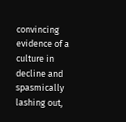convincing evidence of a culture in decline and spasmically lashing out,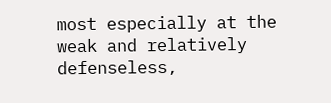most especially at the weak and relatively defenseless,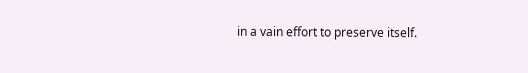in a vain effort to preserve itself.